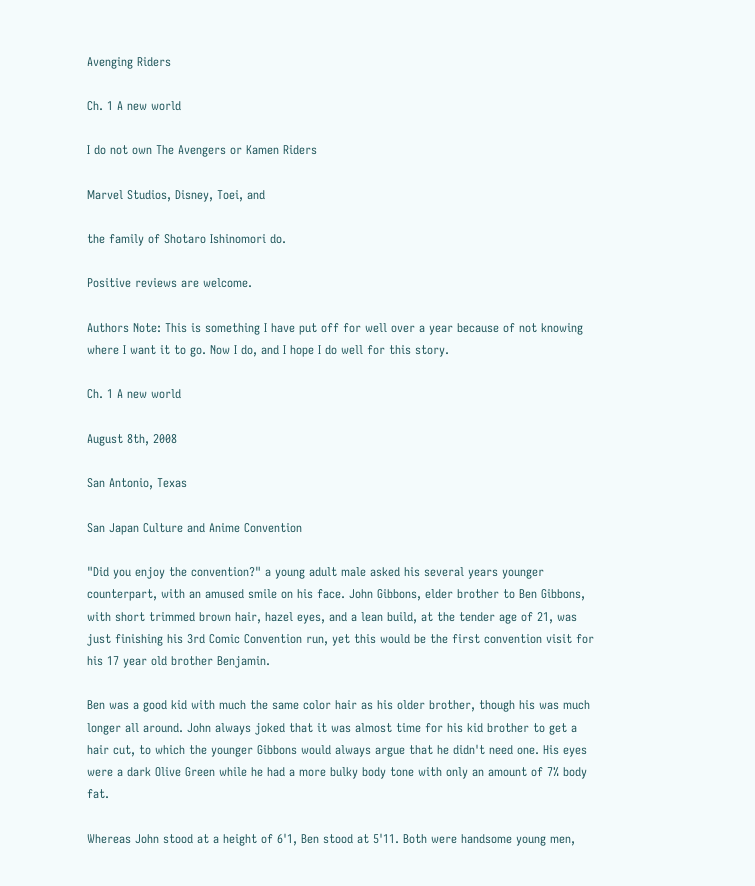Avenging Riders

Ch. 1 A new world

I do not own The Avengers or Kamen Riders

Marvel Studios, Disney, Toei, and

the family of Shotaro Ishinomori do.

Positive reviews are welcome.

Authors Note: This is something I have put off for well over a year because of not knowing where I want it to go. Now I do, and I hope I do well for this story.

Ch. 1 A new world

August 8th, 2008

San Antonio, Texas

San Japan Culture and Anime Convention

"Did you enjoy the convention?" a young adult male asked his several years younger counterpart, with an amused smile on his face. John Gibbons, elder brother to Ben Gibbons, with short trimmed brown hair, hazel eyes, and a lean build, at the tender age of 21, was just finishing his 3rd Comic Convention run, yet this would be the first convention visit for his 17 year old brother Benjamin.

Ben was a good kid with much the same color hair as his older brother, though his was much longer all around. John always joked that it was almost time for his kid brother to get a hair cut, to which the younger Gibbons would always argue that he didn't need one. His eyes were a dark Olive Green while he had a more bulky body tone with only an amount of 7% body fat.

Whereas John stood at a height of 6'1, Ben stood at 5'11. Both were handsome young men,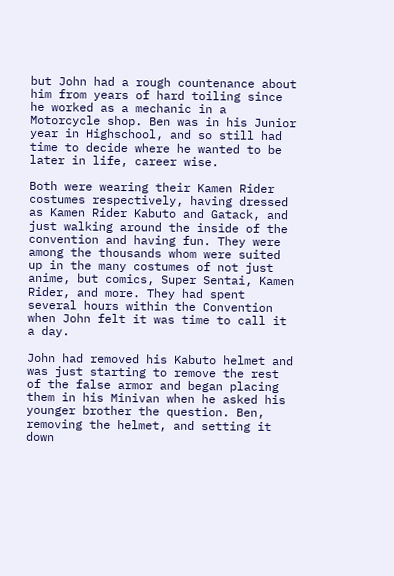but John had a rough countenance about him from years of hard toiling since he worked as a mechanic in a Motorcycle shop. Ben was in his Junior year in Highschool, and so still had time to decide where he wanted to be later in life, career wise.

Both were wearing their Kamen Rider costumes respectively, having dressed as Kamen Rider Kabuto and Gatack, and just walking around the inside of the convention and having fun. They were among the thousands whom were suited up in the many costumes of not just anime, but comics, Super Sentai, Kamen Rider, and more. They had spent several hours within the Convention when John felt it was time to call it a day.

John had removed his Kabuto helmet and was just starting to remove the rest of the false armor and began placing them in his Minivan when he asked his younger brother the question. Ben, removing the helmet, and setting it down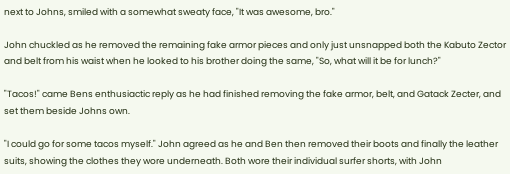next to Johns, smiled with a somewhat sweaty face, "It was awesome, bro."

John chuckled as he removed the remaining fake armor pieces and only just unsnapped both the Kabuto Zector and belt from his waist when he looked to his brother doing the same, "So, what will it be for lunch?"

"Tacos!" came Bens enthusiactic reply as he had finished removing the fake armor, belt, and Gatack Zecter, and set them beside Johns own.

"I could go for some tacos myself." John agreed as he and Ben then removed their boots and finally the leather suits, showing the clothes they wore underneath. Both wore their individual surfer shorts, with John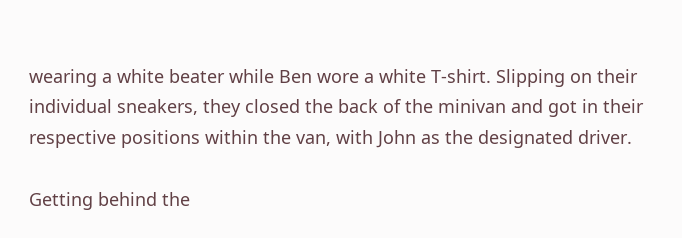wearing a white beater while Ben wore a white T-shirt. Slipping on their individual sneakers, they closed the back of the minivan and got in their respective positions within the van, with John as the designated driver.

Getting behind the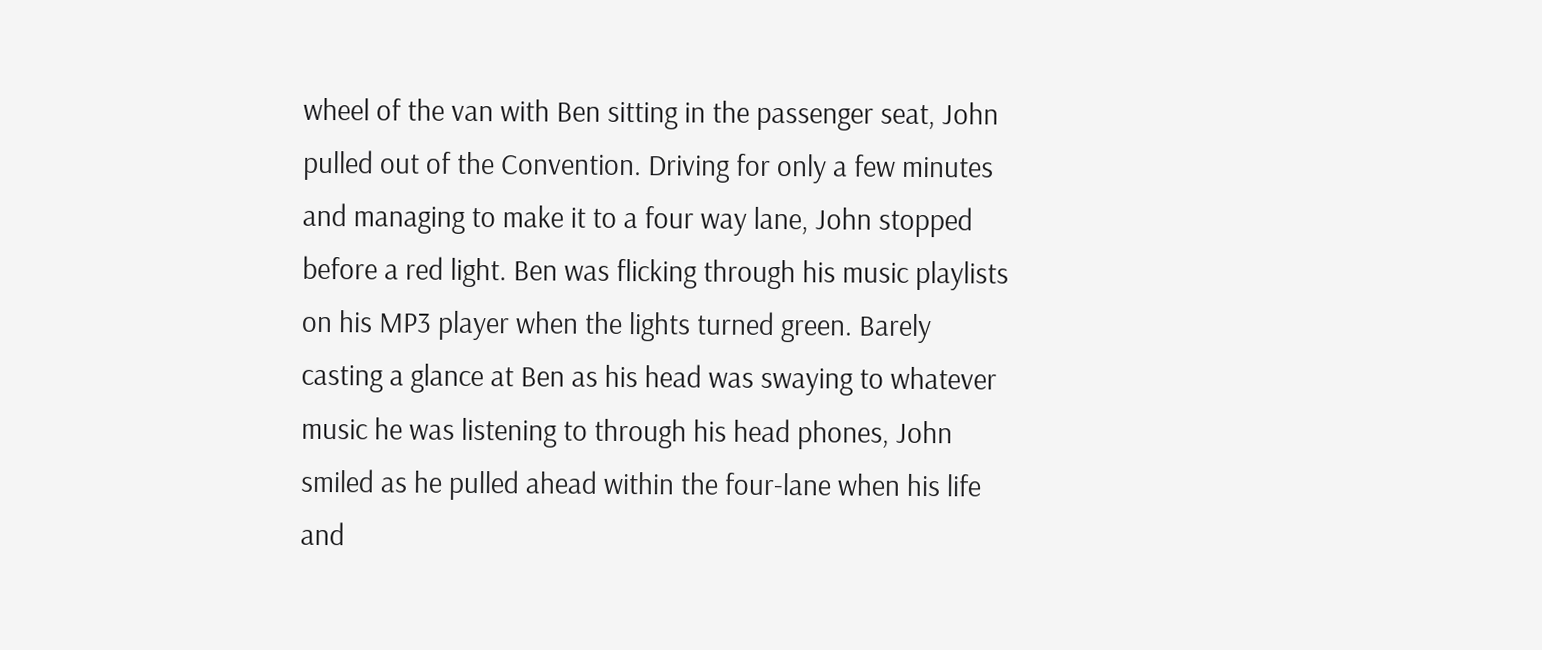wheel of the van with Ben sitting in the passenger seat, John pulled out of the Convention. Driving for only a few minutes and managing to make it to a four way lane, John stopped before a red light. Ben was flicking through his music playlists on his MP3 player when the lights turned green. Barely casting a glance at Ben as his head was swaying to whatever music he was listening to through his head phones, John smiled as he pulled ahead within the four-lane when his life and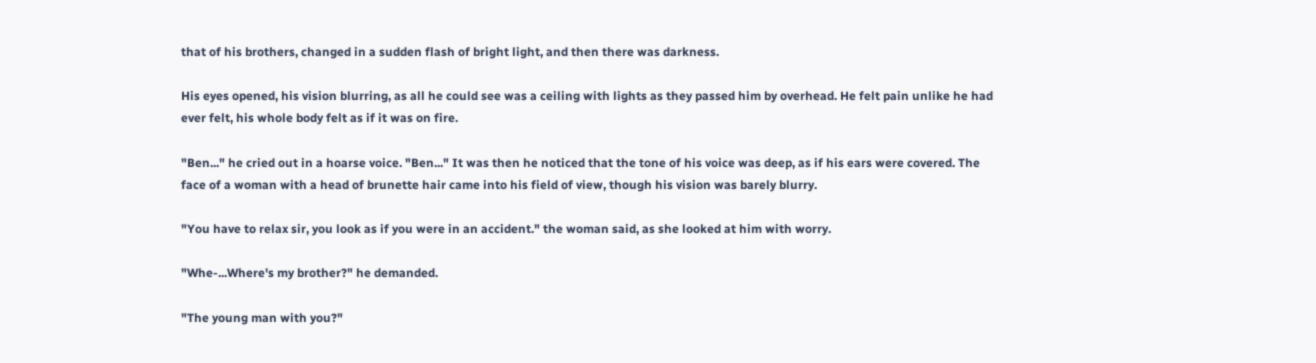that of his brothers, changed in a sudden flash of bright light, and then there was darkness.

His eyes opened, his vision blurring, as all he could see was a ceiling with lights as they passed him by overhead. He felt pain unlike he had ever felt, his whole body felt as if it was on fire.

"Ben..." he cried out in a hoarse voice. "Ben..." It was then he noticed that the tone of his voice was deep, as if his ears were covered. The face of a woman with a head of brunette hair came into his field of view, though his vision was barely blurry.

"You have to relax sir, you look as if you were in an accident." the woman said, as she looked at him with worry.

"Whe-...Where's my brother?" he demanded.

"The young man with you?"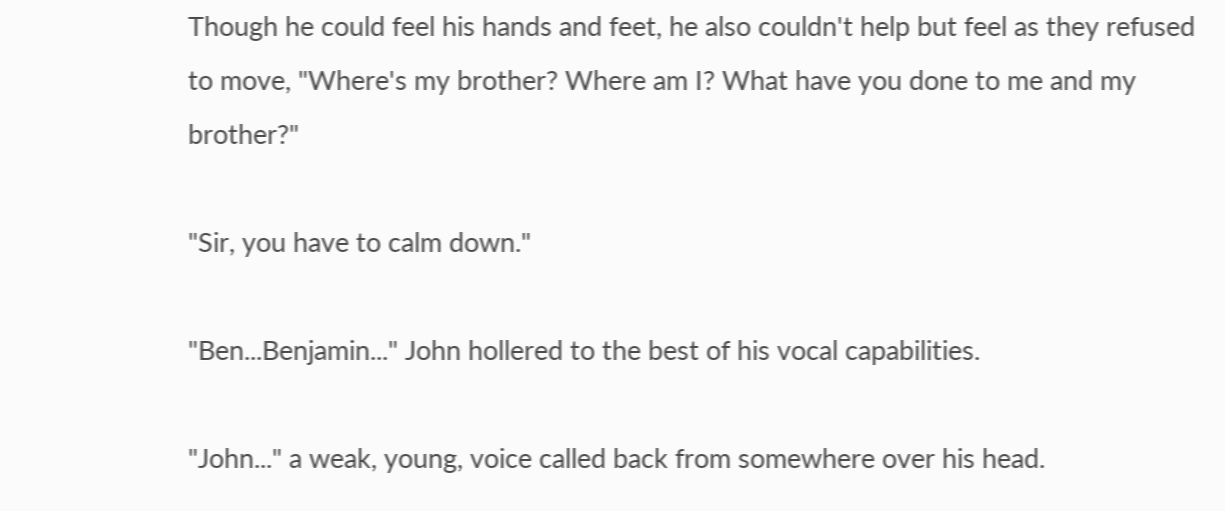Though he could feel his hands and feet, he also couldn't help but feel as they refused to move, "Where's my brother? Where am I? What have you done to me and my brother?"

"Sir, you have to calm down."

"Ben...Benjamin..." John hollered to the best of his vocal capabilities.

"John..." a weak, young, voice called back from somewhere over his head.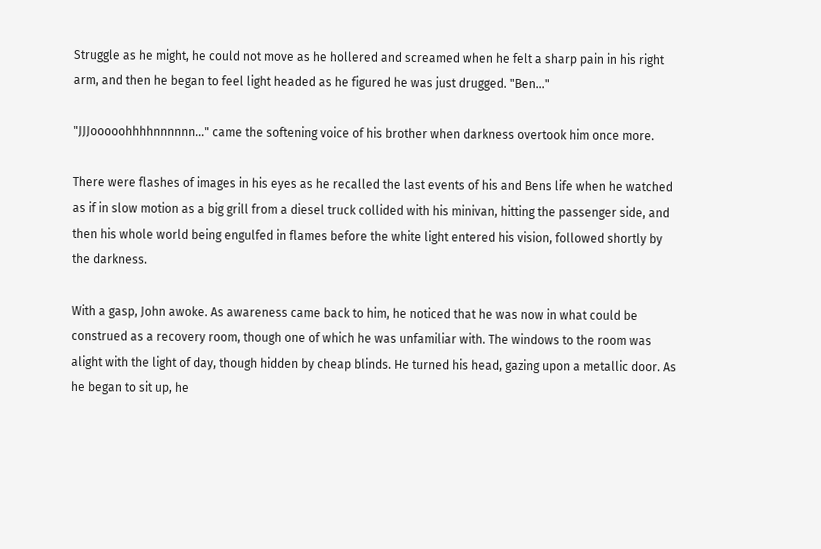Struggle as he might, he could not move as he hollered and screamed when he felt a sharp pain in his right arm, and then he began to feel light headed as he figured he was just drugged. "Ben..."

"JJJooooohhhhnnnnnn..." came the softening voice of his brother when darkness overtook him once more.

There were flashes of images in his eyes as he recalled the last events of his and Bens life when he watched as if in slow motion as a big grill from a diesel truck collided with his minivan, hitting the passenger side, and then his whole world being engulfed in flames before the white light entered his vision, followed shortly by the darkness.

With a gasp, John awoke. As awareness came back to him, he noticed that he was now in what could be construed as a recovery room, though one of which he was unfamiliar with. The windows to the room was alight with the light of day, though hidden by cheap blinds. He turned his head, gazing upon a metallic door. As he began to sit up, he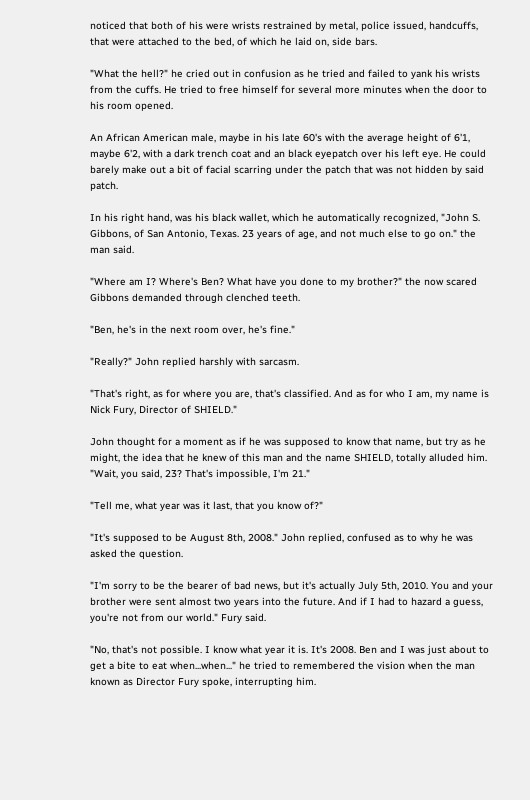noticed that both of his were wrists restrained by metal, police issued, handcuffs, that were attached to the bed, of which he laid on, side bars.

"What the hell?" he cried out in confusion as he tried and failed to yank his wrists from the cuffs. He tried to free himself for several more minutes when the door to his room opened.

An African American male, maybe in his late 60's with the average height of 6'1, maybe 6'2, with a dark trench coat and an black eyepatch over his left eye. He could barely make out a bit of facial scarring under the patch that was not hidden by said patch.

In his right hand, was his black wallet, which he automatically recognized, "John S. Gibbons, of San Antonio, Texas. 23 years of age, and not much else to go on." the man said.

"Where am I? Where's Ben? What have you done to my brother?" the now scared Gibbons demanded through clenched teeth.

"Ben, he's in the next room over, he's fine."

"Really?" John replied harshly with sarcasm.

"That's right, as for where you are, that's classified. And as for who I am, my name is Nick Fury, Director of SHIELD."

John thought for a moment as if he was supposed to know that name, but try as he might, the idea that he knew of this man and the name SHIELD, totally alluded him. "Wait, you said, 23? That's impossible, I'm 21."

"Tell me, what year was it last, that you know of?"

"It's supposed to be August 8th, 2008." John replied, confused as to why he was asked the question.

"I'm sorry to be the bearer of bad news, but it's actually July 5th, 2010. You and your brother were sent almost two years into the future. And if I had to hazard a guess, you're not from our world." Fury said.

"No, that's not possible. I know what year it is. It's 2008. Ben and I was just about to get a bite to eat when...when..." he tried to remembered the vision when the man known as Director Fury spoke, interrupting him.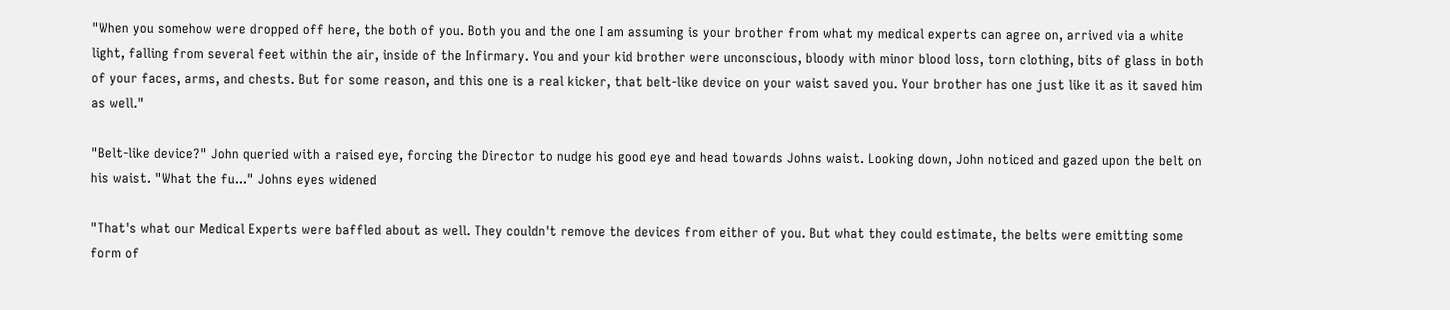"When you somehow were dropped off here, the both of you. Both you and the one I am assuming is your brother from what my medical experts can agree on, arrived via a white light, falling from several feet within the air, inside of the Infirmary. You and your kid brother were unconscious, bloody with minor blood loss, torn clothing, bits of glass in both of your faces, arms, and chests. But for some reason, and this one is a real kicker, that belt-like device on your waist saved you. Your brother has one just like it as it saved him as well."

"Belt-like device?" John queried with a raised eye, forcing the Director to nudge his good eye and head towards Johns waist. Looking down, John noticed and gazed upon the belt on his waist. "What the fu..." Johns eyes widened

"That's what our Medical Experts were baffled about as well. They couldn't remove the devices from either of you. But what they could estimate, the belts were emitting some form of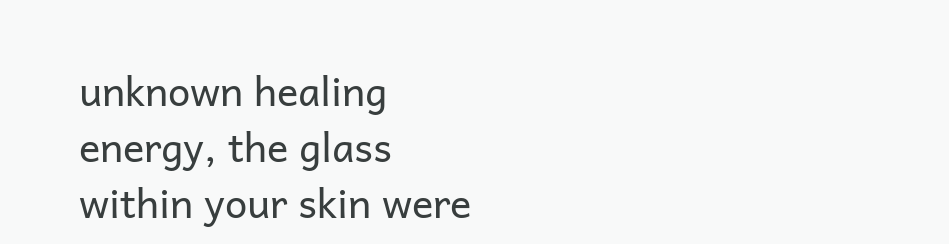unknown healing energy, the glass within your skin were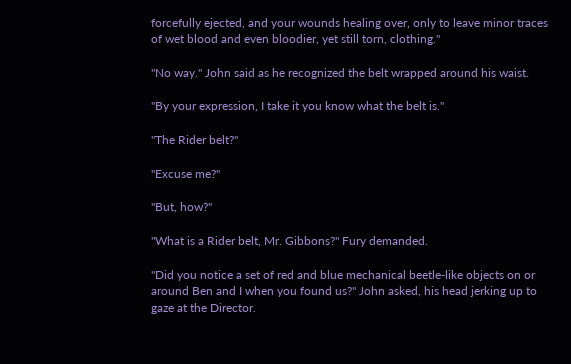forcefully ejected, and your wounds healing over, only to leave minor traces of wet blood and even bloodier, yet still torn, clothing."

"No way." John said as he recognized the belt wrapped around his waist.

"By your expression, I take it you know what the belt is."

"The Rider belt?"

"Excuse me?"

"But, how?"

"What is a Rider belt, Mr. Gibbons?" Fury demanded.

"Did you notice a set of red and blue mechanical beetle-like objects on or around Ben and I when you found us?" John asked, his head jerking up to gaze at the Director.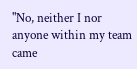"No, neither I nor anyone within my team came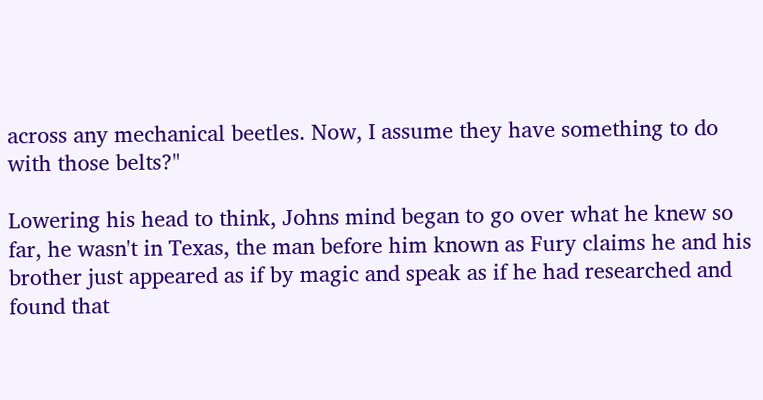across any mechanical beetles. Now, I assume they have something to do with those belts?"

Lowering his head to think, Johns mind began to go over what he knew so far, he wasn't in Texas, the man before him known as Fury claims he and his brother just appeared as if by magic and speak as if he had researched and found that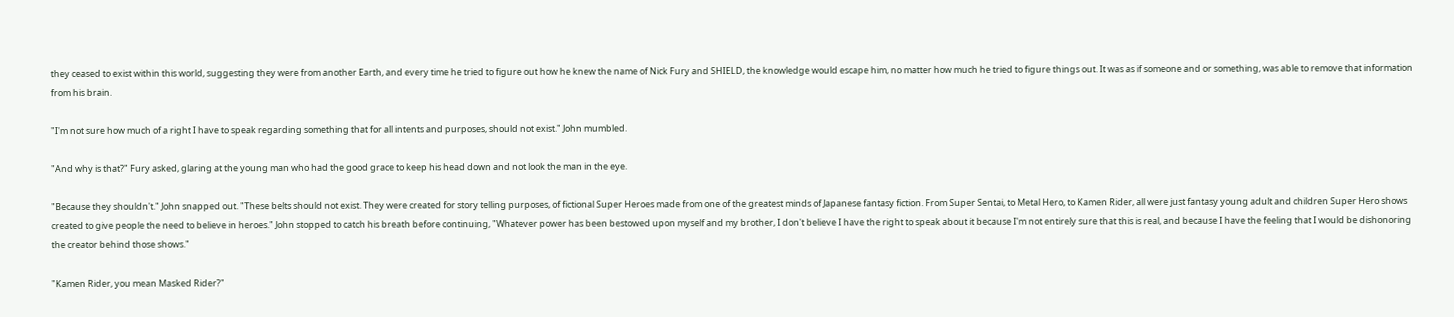they ceased to exist within this world, suggesting they were from another Earth, and every time he tried to figure out how he knew the name of Nick Fury and SHIELD, the knowledge would escape him, no matter how much he tried to figure things out. It was as if someone and or something, was able to remove that information from his brain.

"I'm not sure how much of a right I have to speak regarding something that for all intents and purposes, should not exist." John mumbled.

"And why is that?" Fury asked, glaring at the young man who had the good grace to keep his head down and not look the man in the eye.

"Because they shouldn't." John snapped out. "These belts should not exist. They were created for story telling purposes, of fictional Super Heroes made from one of the greatest minds of Japanese fantasy fiction. From Super Sentai, to Metal Hero, to Kamen Rider, all were just fantasy young adult and children Super Hero shows created to give people the need to believe in heroes." John stopped to catch his breath before continuing, "Whatever power has been bestowed upon myself and my brother, I don't believe I have the right to speak about it because I'm not entirely sure that this is real, and because I have the feeling that I would be dishonoring the creator behind those shows."

"Kamen Rider, you mean Masked Rider?"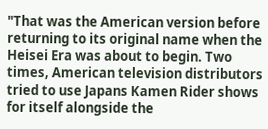"That was the American version before returning to its original name when the Heisei Era was about to begin. Two times, American television distributors tried to use Japans Kamen Rider shows for itself alongside the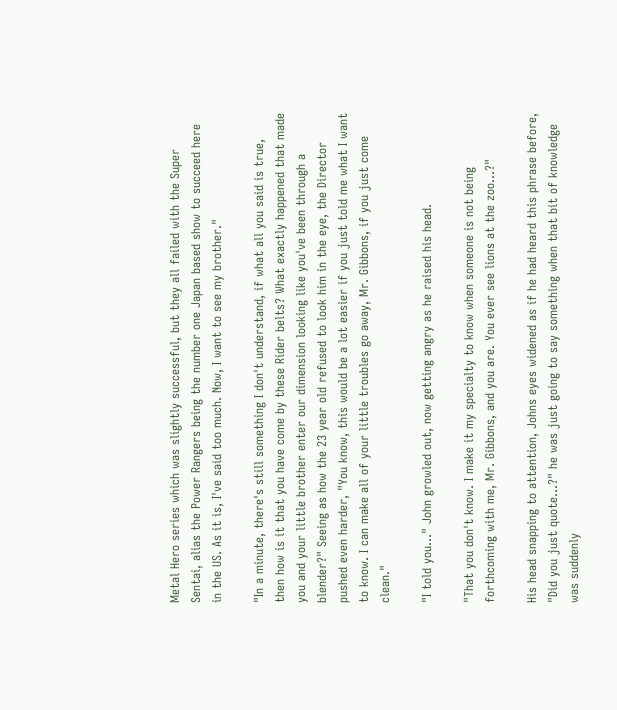Metal Hero series which was slightly successful, but they all failed with the Super Sentai, alias the Power Rangers being the number one Japan based show to succeed here in the US. As it is, I've said too much. Now, I want to see my brother."

"In a minute, there's still something I don't understand, if what all you said is true, then how is it that you have come by these Rider belts? What exactly happened that made you and your little brother enter our dimension looking like you've been through a blender?" Seeing as how the 23 year old refused to look him in the eye, the Director pushed even harder, "You know, this would be a lot easier if you just told me what I want to know. I can make all of your little troubles go away, Mr. Gibbons, if you just come clean."

"I told you..." John growled out, now getting angry as he raised his head.

"That you don't know. I make it my specialty to know when someone is not being forthcoming with me, Mr. Gibbons, and you are. You ever see lions at the zoo...?"

His head snapping to attention, Johns eyes widened as if he had heard this phrase before, "Did you just quote...?" he was just going to say something when that bit of knowledge was suddenly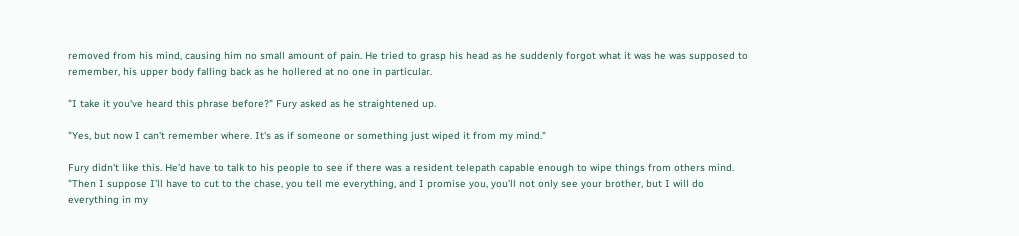removed from his mind, causing him no small amount of pain. He tried to grasp his head as he suddenly forgot what it was he was supposed to remember, his upper body falling back as he hollered at no one in particular.

"I take it you've heard this phrase before?" Fury asked as he straightened up.

"Yes, but now I can't remember where. It's as if someone or something just wiped it from my mind."

Fury didn't like this. He'd have to talk to his people to see if there was a resident telepath capable enough to wipe things from others mind. "Then I suppose I'll have to cut to the chase, you tell me everything, and I promise you, you'll not only see your brother, but I will do everything in my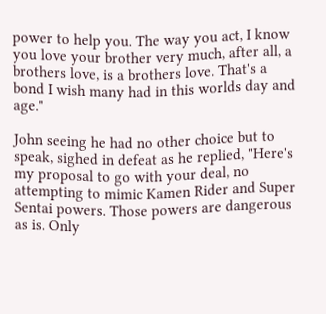power to help you. The way you act, I know you love your brother very much, after all, a brothers love, is a brothers love. That's a bond I wish many had in this worlds day and age."

John seeing he had no other choice but to speak, sighed in defeat as he replied, "Here's my proposal to go with your deal, no attempting to mimic Kamen Rider and Super Sentai powers. Those powers are dangerous as is. Only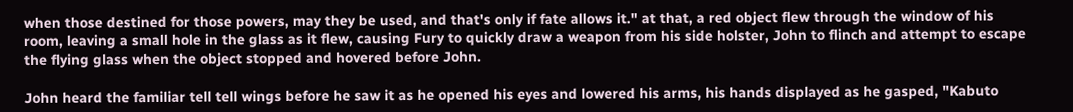when those destined for those powers, may they be used, and that's only if fate allows it." at that, a red object flew through the window of his room, leaving a small hole in the glass as it flew, causing Fury to quickly draw a weapon from his side holster, John to flinch and attempt to escape the flying glass when the object stopped and hovered before John.

John heard the familiar tell tell wings before he saw it as he opened his eyes and lowered his arms, his hands displayed as he gasped, "Kabuto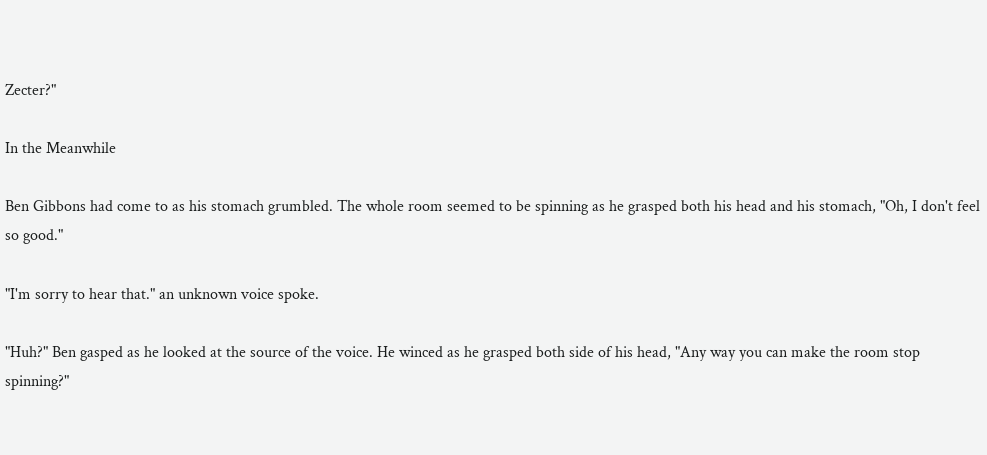Zecter?"

In the Meanwhile

Ben Gibbons had come to as his stomach grumbled. The whole room seemed to be spinning as he grasped both his head and his stomach, "Oh, I don't feel so good."

"I'm sorry to hear that." an unknown voice spoke.

"Huh?" Ben gasped as he looked at the source of the voice. He winced as he grasped both side of his head, "Any way you can make the room stop spinning?"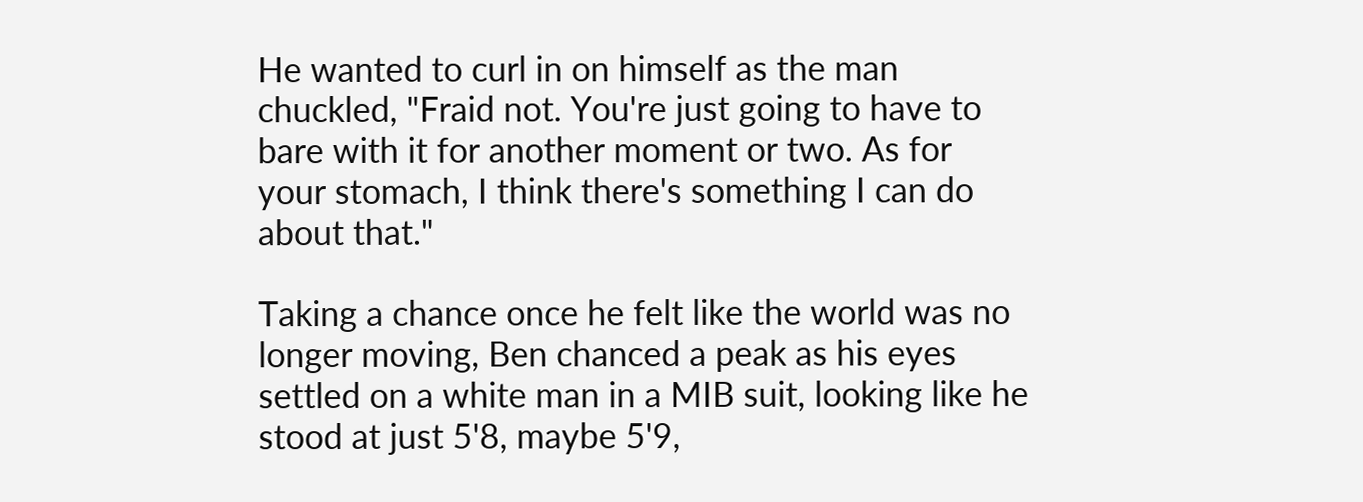He wanted to curl in on himself as the man chuckled, "Fraid not. You're just going to have to bare with it for another moment or two. As for your stomach, I think there's something I can do about that."

Taking a chance once he felt like the world was no longer moving, Ben chanced a peak as his eyes settled on a white man in a MIB suit, looking like he stood at just 5'8, maybe 5'9,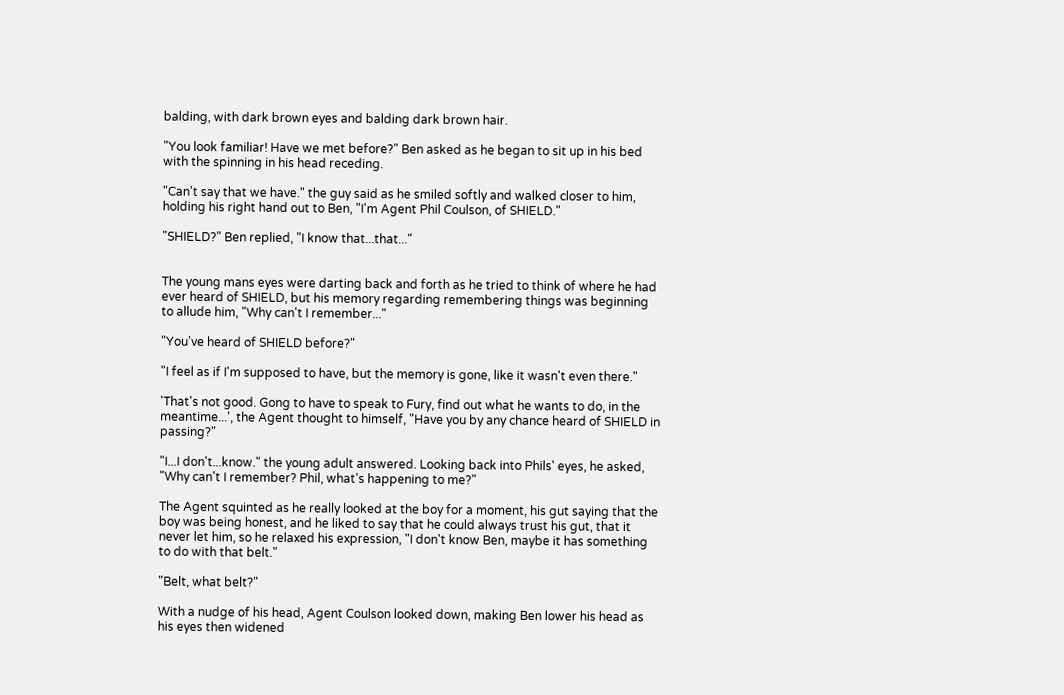balding, with dark brown eyes and balding dark brown hair.

"You look familiar! Have we met before?" Ben asked as he began to sit up in his bed with the spinning in his head receding.

"Can't say that we have." the guy said as he smiled softly and walked closer to him, holding his right hand out to Ben, "I'm Agent Phil Coulson, of SHIELD."

"SHIELD?" Ben replied, "I know that...that..."


The young mans eyes were darting back and forth as he tried to think of where he had ever heard of SHIELD, but his memory regarding remembering things was beginning to allude him, "Why can't I remember..."

"You've heard of SHIELD before?"

"I feel as if I'm supposed to have, but the memory is gone, like it wasn't even there."

'That's not good. Gong to have to speak to Fury, find out what he wants to do, in the meantime...', the Agent thought to himself, "Have you by any chance heard of SHIELD in passing?"

"I...I don't...know." the young adult answered. Looking back into Phils' eyes, he asked, "Why can't I remember? Phil, what's happening to me?"

The Agent squinted as he really looked at the boy for a moment, his gut saying that the boy was being honest, and he liked to say that he could always trust his gut, that it never let him, so he relaxed his expression, "I don't know Ben, maybe it has something to do with that belt."

"Belt, what belt?"

With a nudge of his head, Agent Coulson looked down, making Ben lower his head as his eyes then widened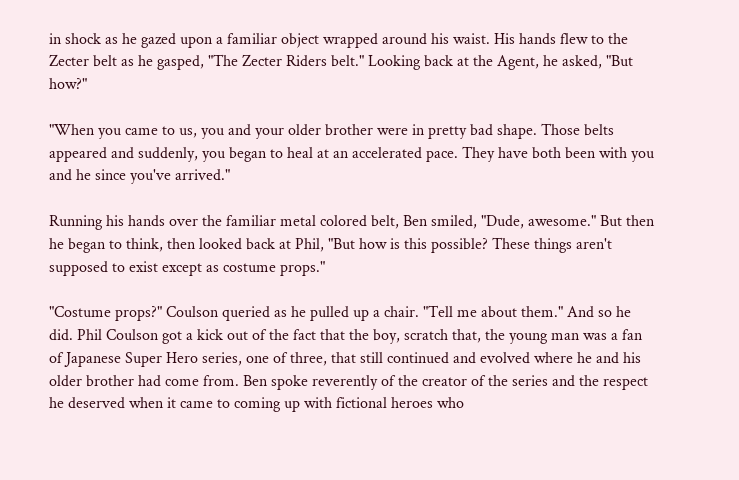in shock as he gazed upon a familiar object wrapped around his waist. His hands flew to the Zecter belt as he gasped, "The Zecter Riders belt." Looking back at the Agent, he asked, "But how?"

"When you came to us, you and your older brother were in pretty bad shape. Those belts appeared and suddenly, you began to heal at an accelerated pace. They have both been with you and he since you've arrived."

Running his hands over the familiar metal colored belt, Ben smiled, "Dude, awesome." But then he began to think, then looked back at Phil, "But how is this possible? These things aren't supposed to exist except as costume props."

"Costume props?" Coulson queried as he pulled up a chair. "Tell me about them." And so he did. Phil Coulson got a kick out of the fact that the boy, scratch that, the young man was a fan of Japanese Super Hero series, one of three, that still continued and evolved where he and his older brother had come from. Ben spoke reverently of the creator of the series and the respect he deserved when it came to coming up with fictional heroes who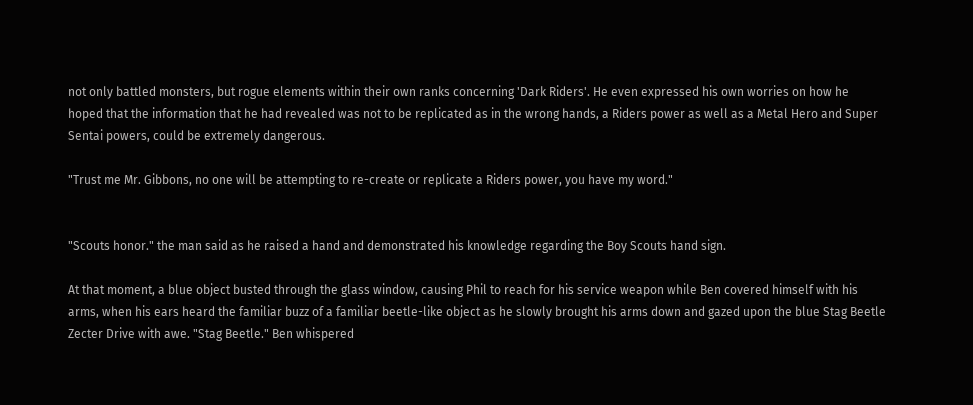not only battled monsters, but rogue elements within their own ranks concerning 'Dark Riders'. He even expressed his own worries on how he hoped that the information that he had revealed was not to be replicated as in the wrong hands, a Riders power as well as a Metal Hero and Super Sentai powers, could be extremely dangerous.

"Trust me Mr. Gibbons, no one will be attempting to re-create or replicate a Riders power, you have my word."


"Scouts honor." the man said as he raised a hand and demonstrated his knowledge regarding the Boy Scouts hand sign.

At that moment, a blue object busted through the glass window, causing Phil to reach for his service weapon while Ben covered himself with his arms, when his ears heard the familiar buzz of a familiar beetle-like object as he slowly brought his arms down and gazed upon the blue Stag Beetle Zecter Drive with awe. "Stag Beetle." Ben whispered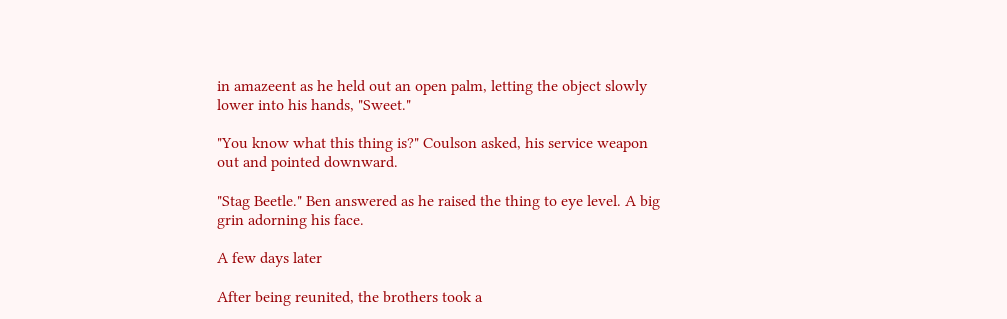in amazeent as he held out an open palm, letting the object slowly lower into his hands, "Sweet."

"You know what this thing is?" Coulson asked, his service weapon out and pointed downward.

"Stag Beetle." Ben answered as he raised the thing to eye level. A big grin adorning his face.

A few days later

After being reunited, the brothers took a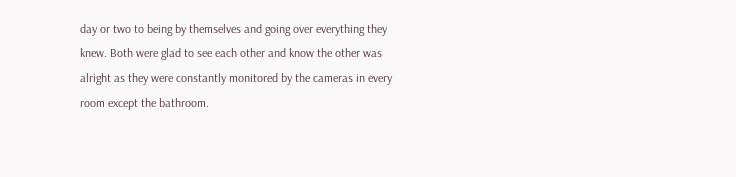day or two to being by themselves and going over everything they knew. Both were glad to see each other and know the other was alright as they were constantly monitored by the cameras in every room except the bathroom.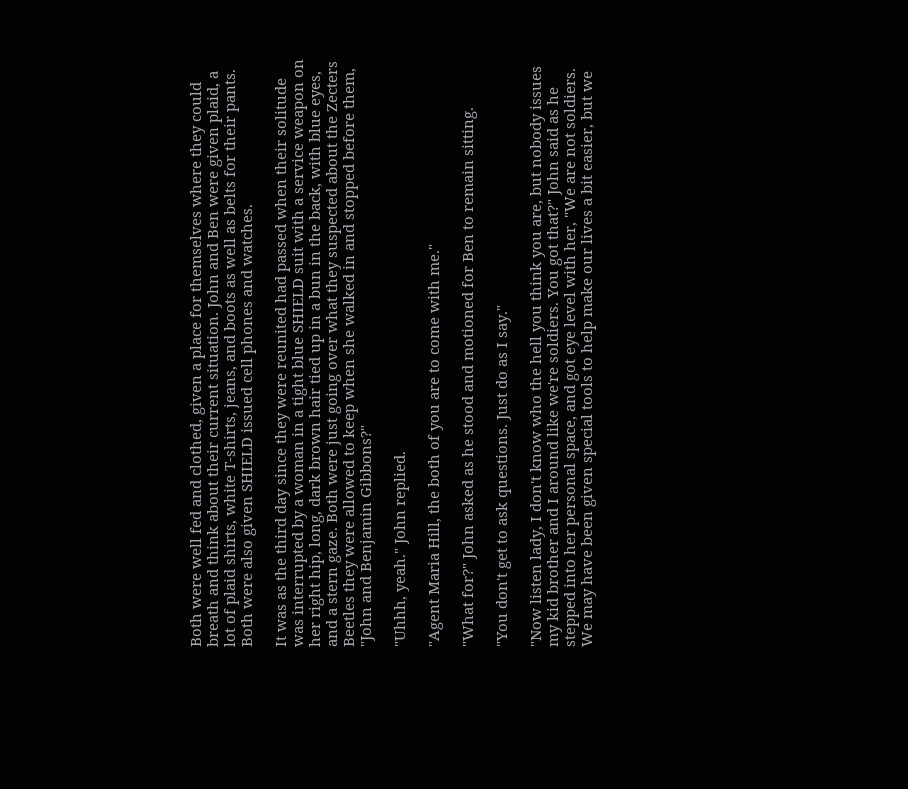Both were well fed and clothed, given a place for themselves where they could breath and think about their current situation. John and Ben were given plaid, a lot of plaid shirts, white T-shirts, jeans, and boots as well as belts for their pants. Both were also given SHIELD issued cell phones and watches.

It was as the third day since they were reunited had passed when their solitude was interrupted by a woman in a tight blue SHIELD suit with a service weapon on her right hip, long, dark brown hair tied up in a bun in the back, with blue eyes, and a stern gaze. Both were just going over what they suspected about the Zecters Beetles they were allowed to keep when she walked in and stopped before them, "John and Benjamin Gibbons?"

"Uhhh, yeah." John replied.

"Agent Maria Hill, the both of you are to come with me."

"What for?" John asked as he stood and motioned for Ben to remain sitting.

"You don't get to ask questions. Just do as I say."

"Now listen lady, I don't know who the hell you think you are, but nobody issues my kid brother and I around like we're soldiers. You got that?" John said as he stepped into her personal space, and got eye level with her, "We are not soldiers. We may have been given special tools to help make our lives a bit easier, but we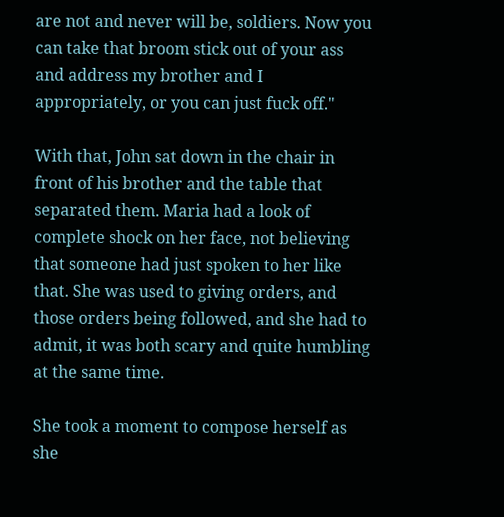are not and never will be, soldiers. Now you can take that broom stick out of your ass and address my brother and I appropriately, or you can just fuck off."

With that, John sat down in the chair in front of his brother and the table that separated them. Maria had a look of complete shock on her face, not believing that someone had just spoken to her like that. She was used to giving orders, and those orders being followed, and she had to admit, it was both scary and quite humbling at the same time.

She took a moment to compose herself as she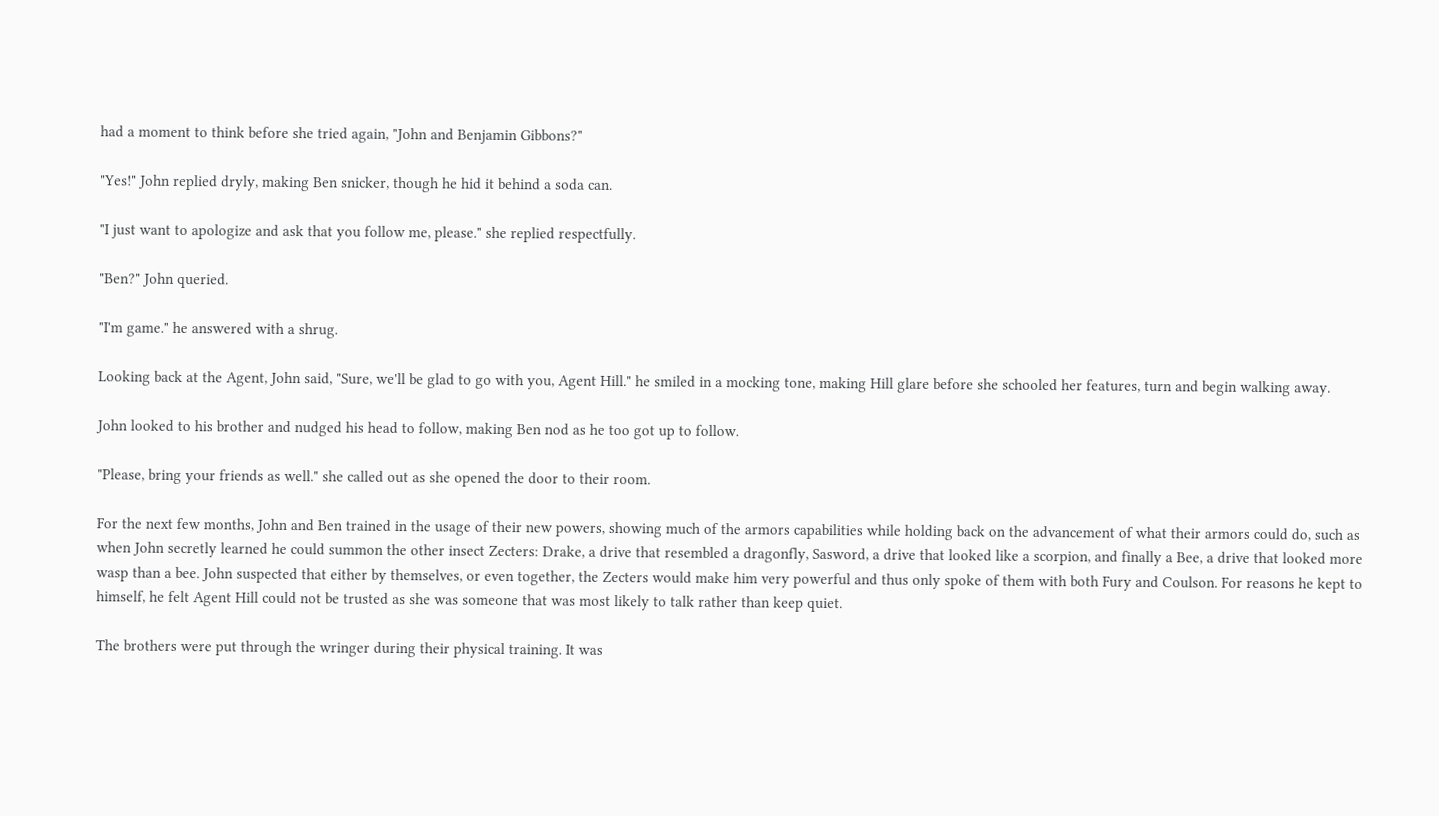had a moment to think before she tried again, "John and Benjamin Gibbons?"

"Yes!" John replied dryly, making Ben snicker, though he hid it behind a soda can.

"I just want to apologize and ask that you follow me, please." she replied respectfully.

"Ben?" John queried.

"I'm game." he answered with a shrug.

Looking back at the Agent, John said, "Sure, we'll be glad to go with you, Agent Hill." he smiled in a mocking tone, making Hill glare before she schooled her features, turn and begin walking away.

John looked to his brother and nudged his head to follow, making Ben nod as he too got up to follow.

"Please, bring your friends as well." she called out as she opened the door to their room.

For the next few months, John and Ben trained in the usage of their new powers, showing much of the armors capabilities while holding back on the advancement of what their armors could do, such as when John secretly learned he could summon the other insect Zecters: Drake, a drive that resembled a dragonfly, Sasword, a drive that looked like a scorpion, and finally a Bee, a drive that looked more wasp than a bee. John suspected that either by themselves, or even together, the Zecters would make him very powerful and thus only spoke of them with both Fury and Coulson. For reasons he kept to himself, he felt Agent Hill could not be trusted as she was someone that was most likely to talk rather than keep quiet.

The brothers were put through the wringer during their physical training. It was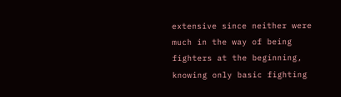extensive since neither were much in the way of being fighters at the beginning, knowing only basic fighting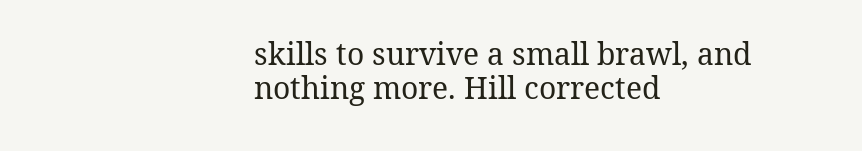skills to survive a small brawl, and nothing more. Hill corrected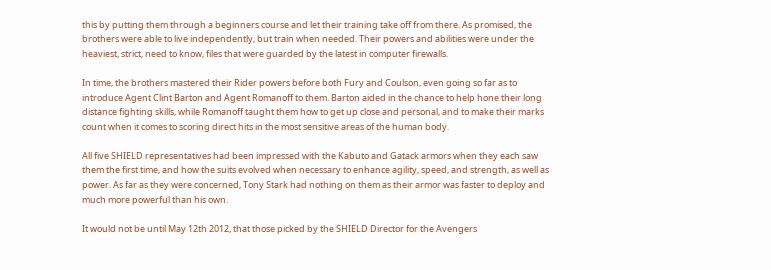this by putting them through a beginners course and let their training take off from there. As promised, the brothers were able to live independently, but train when needed. Their powers and abilities were under the heaviest, strict, need to know, files that were guarded by the latest in computer firewalls.

In time, the brothers mastered their Rider powers before both Fury and Coulson, even going so far as to introduce Agent Clint Barton and Agent Romanoff to them. Barton aided in the chance to help hone their long distance fighting skills, while Romanoff taught them how to get up close and personal, and to make their marks count when it comes to scoring direct hits in the most sensitive areas of the human body.

All five SHIELD representatives had been impressed with the Kabuto and Gatack armors when they each saw them the first time, and how the suits evolved when necessary to enhance agility, speed, and strength, as well as power. As far as they were concerned, Tony Stark had nothing on them as their armor was faster to deploy and much more powerful than his own.

It would not be until May 12th 2012, that those picked by the SHIELD Director for the Avengers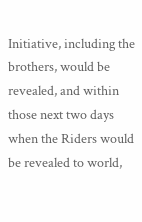Initiative, including the brothers, would be revealed, and within those next two days when the Riders would be revealed to world,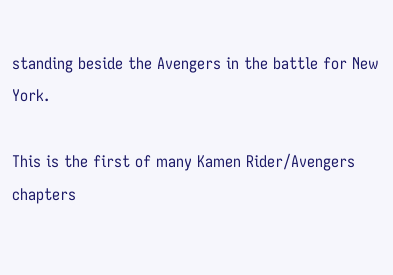standing beside the Avengers in the battle for New York.

This is the first of many Kamen Rider/Avengers chapters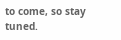to come, so stay tuned.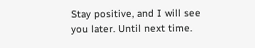Stay positive, and I will see you later. Until next time.